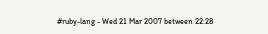#ruby-lang - Wed 21 Mar 2007 between 22:28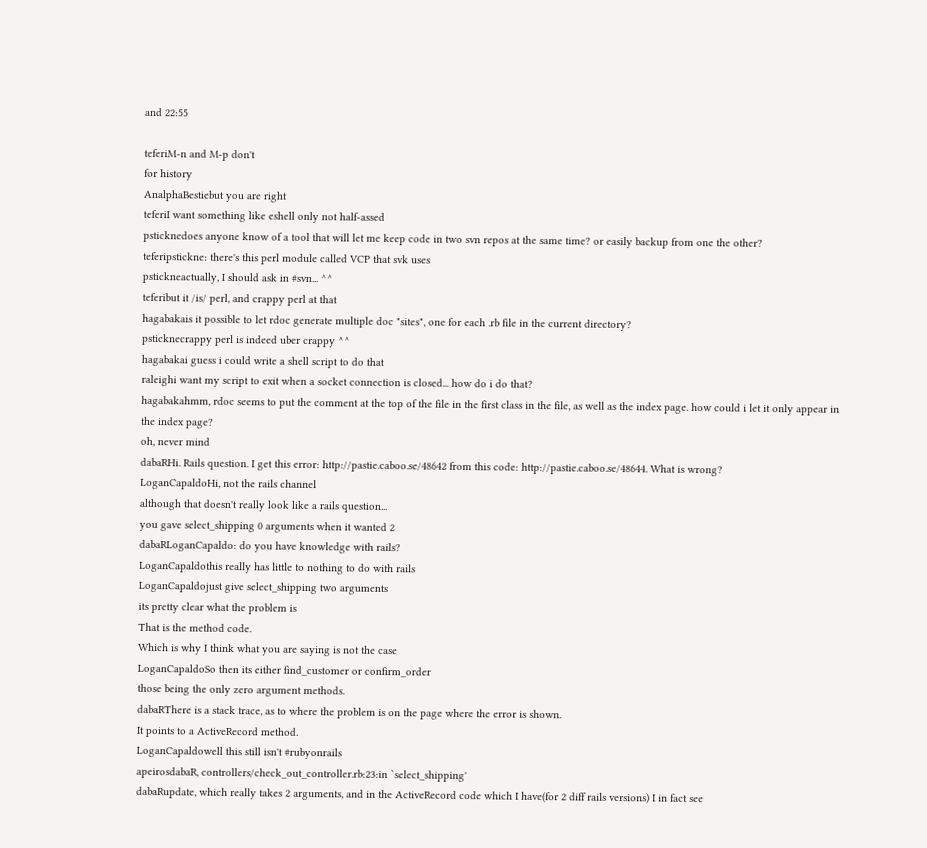and 22:55

teferiM-n and M-p don't
for history
AnalphaBestiebut you are right
teferiI want something like eshell only not half-assed
psticknedoes anyone know of a tool that will let me keep code in two svn repos at the same time? or easily backup from one the other?
teferipstickne: there's this perl module called VCP that svk uses
pstickneactually, I should ask in #svn... ^^
teferibut it /is/ perl, and crappy perl at that
hagabakais it possible to let rdoc generate multiple doc "sites", one for each .rb file in the current directory?
psticknecrappy perl is indeed uber crappy ^^
hagabakai guess i could write a shell script to do that
raleighi want my script to exit when a socket connection is closed... how do i do that?
hagabakahmm, rdoc seems to put the comment at the top of the file in the first class in the file, as well as the index page. how could i let it only appear in the index page?
oh, never mind
dabaRHi. Rails question. I get this error: http://pastie.caboo.se/48642 from this code: http://pastie.caboo.se/48644. What is wrong?
LoganCapaldoHi, not the rails channel
although that doesn't really look like a rails question...
you gave select_shipping 0 arguments when it wanted 2
dabaRLoganCapaldo: do you have knowledge with rails?
LoganCapaldothis really has little to nothing to do with rails
LoganCapaldojust give select_shipping two arguments
its pretty clear what the problem is
That is the method code.
Which is why I think what you are saying is not the case
LoganCapaldoSo then its either find_customer or confirm_order
those being the only zero argument methods.
dabaRThere is a stack trace, as to where the problem is on the page where the error is shown.
It points to a ActiveRecord method.
LoganCapaldowell this still isn't #rubyonrails
apeirosdabaR, controllers/check_out_controller.rb:23:in `select_shipping'
dabaRupdate, which really takes 2 arguments, and in the ActiveRecord code which I have(for 2 diff rails versions) I in fact see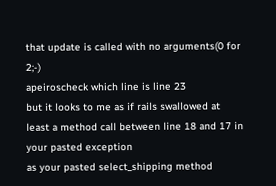that update is called with no arguments(0 for 2;-)
apeiroscheck which line is line 23
but it looks to me as if rails swallowed at least a method call between line 18 and 17 in your pasted exception
as your pasted select_shipping method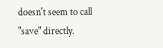doesn't seem to call "save" directly.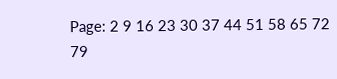Page: 2 9 16 23 30 37 44 51 58 65 72 79